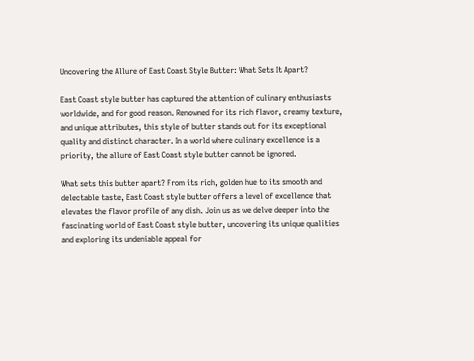Uncovering the Allure of East Coast Style Butter: What Sets It Apart?

East Coast style butter has captured the attention of culinary enthusiasts worldwide, and for good reason. Renowned for its rich flavor, creamy texture, and unique attributes, this style of butter stands out for its exceptional quality and distinct character. In a world where culinary excellence is a priority, the allure of East Coast style butter cannot be ignored.

What sets this butter apart? From its rich, golden hue to its smooth and delectable taste, East Coast style butter offers a level of excellence that elevates the flavor profile of any dish. Join us as we delve deeper into the fascinating world of East Coast style butter, uncovering its unique qualities and exploring its undeniable appeal for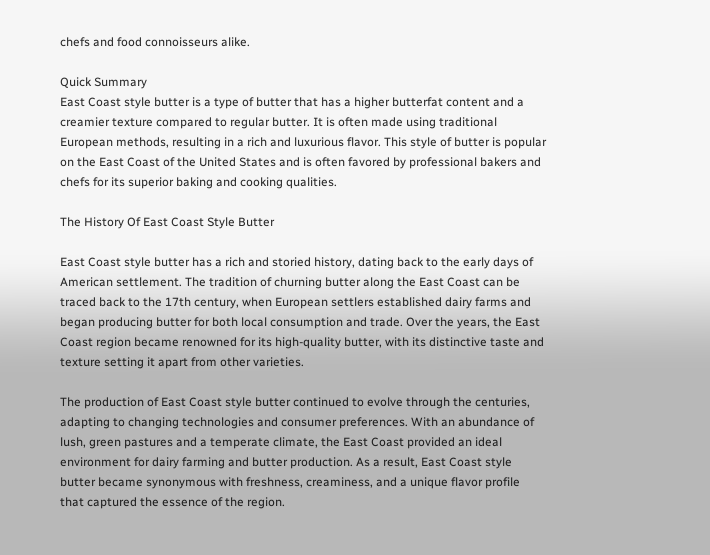chefs and food connoisseurs alike.

Quick Summary
East Coast style butter is a type of butter that has a higher butterfat content and a creamier texture compared to regular butter. It is often made using traditional European methods, resulting in a rich and luxurious flavor. This style of butter is popular on the East Coast of the United States and is often favored by professional bakers and chefs for its superior baking and cooking qualities.

The History Of East Coast Style Butter

East Coast style butter has a rich and storied history, dating back to the early days of American settlement. The tradition of churning butter along the East Coast can be traced back to the 17th century, when European settlers established dairy farms and began producing butter for both local consumption and trade. Over the years, the East Coast region became renowned for its high-quality butter, with its distinctive taste and texture setting it apart from other varieties.

The production of East Coast style butter continued to evolve through the centuries, adapting to changing technologies and consumer preferences. With an abundance of lush, green pastures and a temperate climate, the East Coast provided an ideal environment for dairy farming and butter production. As a result, East Coast style butter became synonymous with freshness, creaminess, and a unique flavor profile that captured the essence of the region.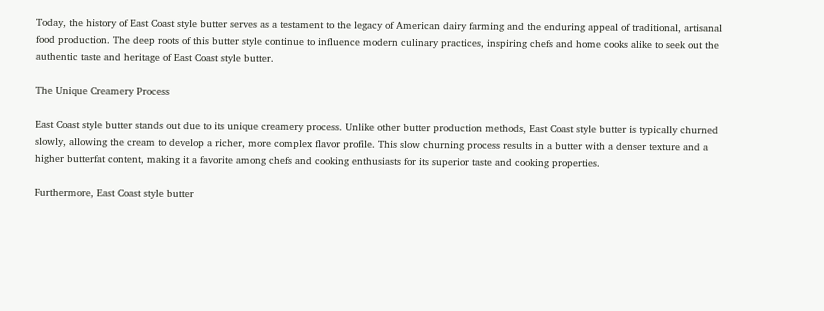Today, the history of East Coast style butter serves as a testament to the legacy of American dairy farming and the enduring appeal of traditional, artisanal food production. The deep roots of this butter style continue to influence modern culinary practices, inspiring chefs and home cooks alike to seek out the authentic taste and heritage of East Coast style butter.

The Unique Creamery Process

East Coast style butter stands out due to its unique creamery process. Unlike other butter production methods, East Coast style butter is typically churned slowly, allowing the cream to develop a richer, more complex flavor profile. This slow churning process results in a butter with a denser texture and a higher butterfat content, making it a favorite among chefs and cooking enthusiasts for its superior taste and cooking properties.

Furthermore, East Coast style butter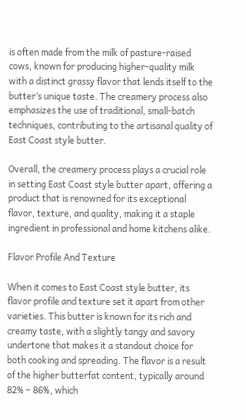is often made from the milk of pasture-raised cows, known for producing higher-quality milk with a distinct grassy flavor that lends itself to the butter’s unique taste. The creamery process also emphasizes the use of traditional, small-batch techniques, contributing to the artisanal quality of East Coast style butter.

Overall, the creamery process plays a crucial role in setting East Coast style butter apart, offering a product that is renowned for its exceptional flavor, texture, and quality, making it a staple ingredient in professional and home kitchens alike.

Flavor Profile And Texture

When it comes to East Coast style butter, its flavor profile and texture set it apart from other varieties. This butter is known for its rich and creamy taste, with a slightly tangy and savory undertone that makes it a standout choice for both cooking and spreading. The flavor is a result of the higher butterfat content, typically around 82% – 86%, which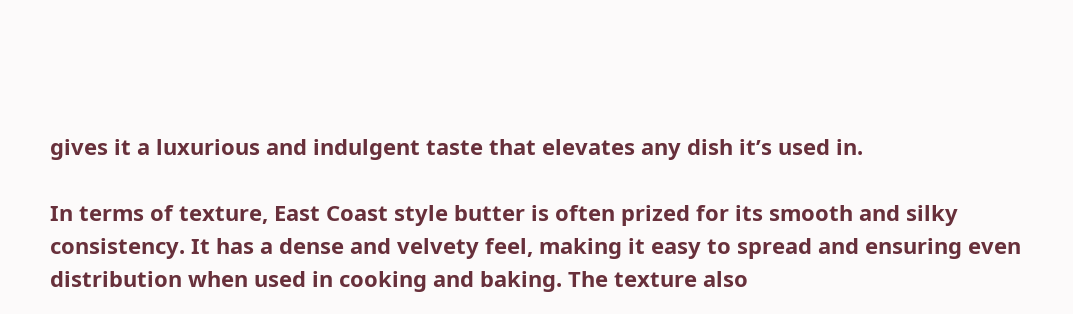gives it a luxurious and indulgent taste that elevates any dish it’s used in.

In terms of texture, East Coast style butter is often prized for its smooth and silky consistency. It has a dense and velvety feel, making it easy to spread and ensuring even distribution when used in cooking and baking. The texture also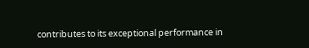contributes to its exceptional performance in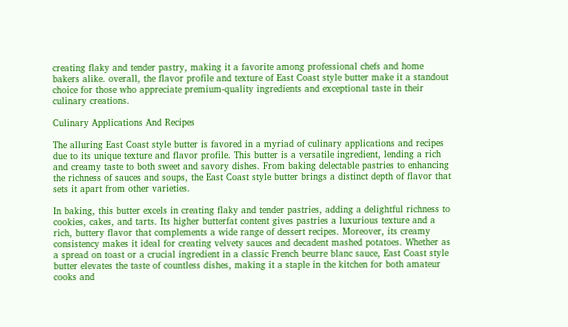creating flaky and tender pastry, making it a favorite among professional chefs and home bakers alike. overall, the flavor profile and texture of East Coast style butter make it a standout choice for those who appreciate premium-quality ingredients and exceptional taste in their culinary creations.

Culinary Applications And Recipes

The alluring East Coast style butter is favored in a myriad of culinary applications and recipes due to its unique texture and flavor profile. This butter is a versatile ingredient, lending a rich and creamy taste to both sweet and savory dishes. From baking delectable pastries to enhancing the richness of sauces and soups, the East Coast style butter brings a distinct depth of flavor that sets it apart from other varieties.

In baking, this butter excels in creating flaky and tender pastries, adding a delightful richness to cookies, cakes, and tarts. Its higher butterfat content gives pastries a luxurious texture and a rich, buttery flavor that complements a wide range of dessert recipes. Moreover, its creamy consistency makes it ideal for creating velvety sauces and decadent mashed potatoes. Whether as a spread on toast or a crucial ingredient in a classic French beurre blanc sauce, East Coast style butter elevates the taste of countless dishes, making it a staple in the kitchen for both amateur cooks and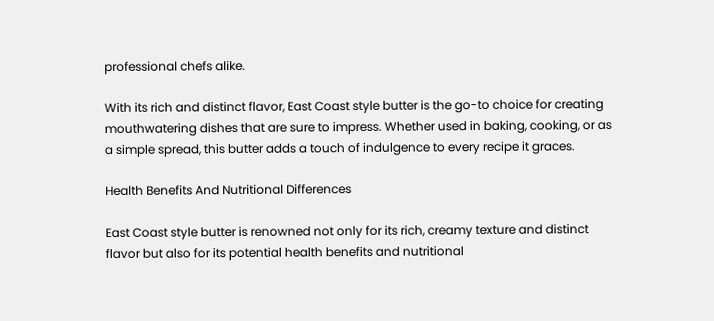professional chefs alike.

With its rich and distinct flavor, East Coast style butter is the go-to choice for creating mouthwatering dishes that are sure to impress. Whether used in baking, cooking, or as a simple spread, this butter adds a touch of indulgence to every recipe it graces.

Health Benefits And Nutritional Differences

East Coast style butter is renowned not only for its rich, creamy texture and distinct flavor but also for its potential health benefits and nutritional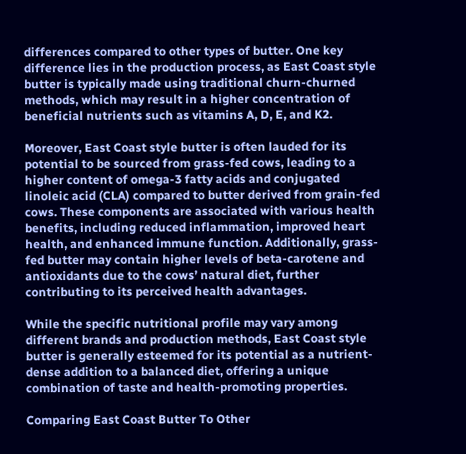differences compared to other types of butter. One key difference lies in the production process, as East Coast style butter is typically made using traditional churn-churned methods, which may result in a higher concentration of beneficial nutrients such as vitamins A, D, E, and K2.

Moreover, East Coast style butter is often lauded for its potential to be sourced from grass-fed cows, leading to a higher content of omega-3 fatty acids and conjugated linoleic acid (CLA) compared to butter derived from grain-fed cows. These components are associated with various health benefits, including reduced inflammation, improved heart health, and enhanced immune function. Additionally, grass-fed butter may contain higher levels of beta-carotene and antioxidants due to the cows’ natural diet, further contributing to its perceived health advantages.

While the specific nutritional profile may vary among different brands and production methods, East Coast style butter is generally esteemed for its potential as a nutrient-dense addition to a balanced diet, offering a unique combination of taste and health-promoting properties.

Comparing East Coast Butter To Other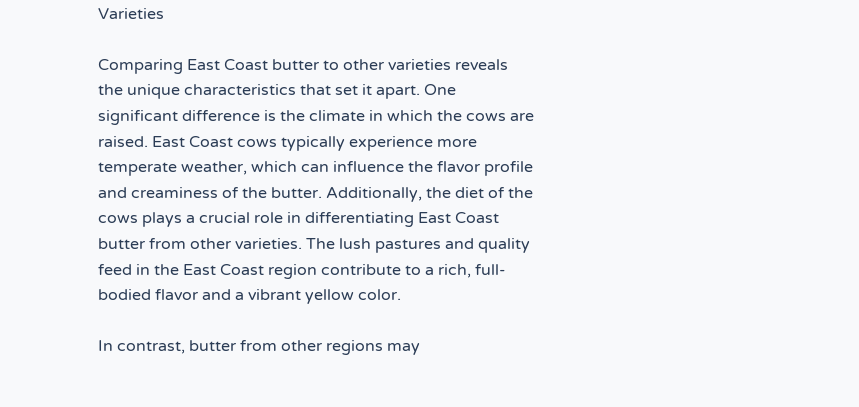Varieties

Comparing East Coast butter to other varieties reveals the unique characteristics that set it apart. One significant difference is the climate in which the cows are raised. East Coast cows typically experience more temperate weather, which can influence the flavor profile and creaminess of the butter. Additionally, the diet of the cows plays a crucial role in differentiating East Coast butter from other varieties. The lush pastures and quality feed in the East Coast region contribute to a rich, full-bodied flavor and a vibrant yellow color.

In contrast, butter from other regions may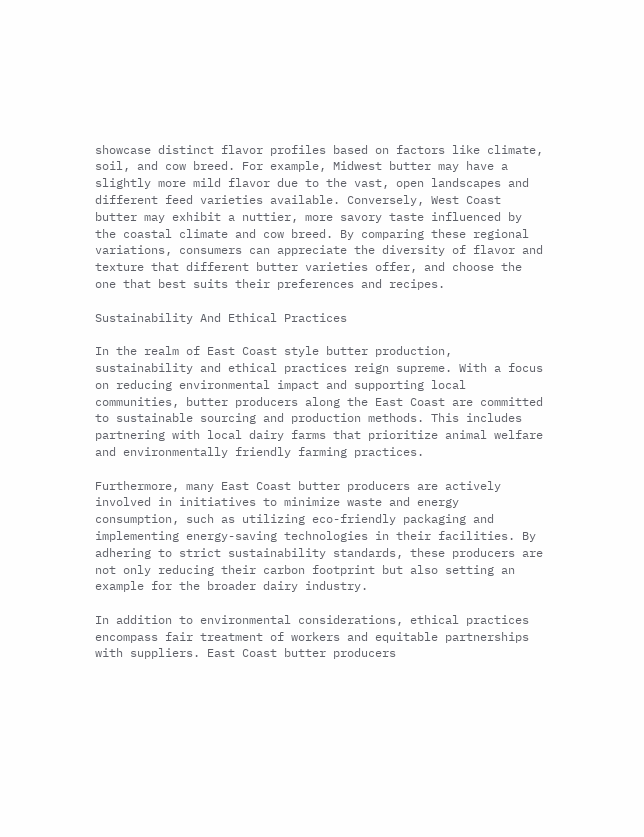showcase distinct flavor profiles based on factors like climate, soil, and cow breed. For example, Midwest butter may have a slightly more mild flavor due to the vast, open landscapes and different feed varieties available. Conversely, West Coast butter may exhibit a nuttier, more savory taste influenced by the coastal climate and cow breed. By comparing these regional variations, consumers can appreciate the diversity of flavor and texture that different butter varieties offer, and choose the one that best suits their preferences and recipes.

Sustainability And Ethical Practices

In the realm of East Coast style butter production, sustainability and ethical practices reign supreme. With a focus on reducing environmental impact and supporting local communities, butter producers along the East Coast are committed to sustainable sourcing and production methods. This includes partnering with local dairy farms that prioritize animal welfare and environmentally friendly farming practices.

Furthermore, many East Coast butter producers are actively involved in initiatives to minimize waste and energy consumption, such as utilizing eco-friendly packaging and implementing energy-saving technologies in their facilities. By adhering to strict sustainability standards, these producers are not only reducing their carbon footprint but also setting an example for the broader dairy industry.

In addition to environmental considerations, ethical practices encompass fair treatment of workers and equitable partnerships with suppliers. East Coast butter producers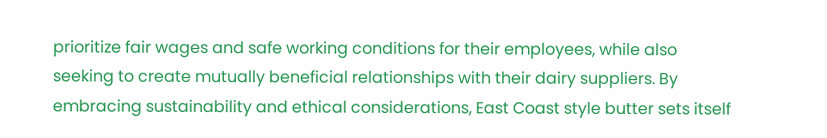prioritize fair wages and safe working conditions for their employees, while also seeking to create mutually beneficial relationships with their dairy suppliers. By embracing sustainability and ethical considerations, East Coast style butter sets itself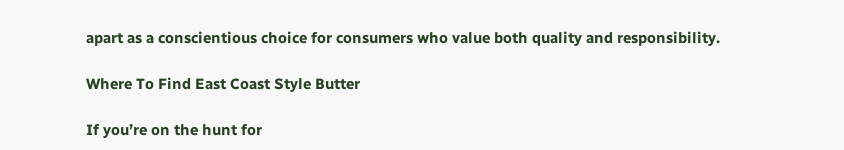apart as a conscientious choice for consumers who value both quality and responsibility.

Where To Find East Coast Style Butter

If you’re on the hunt for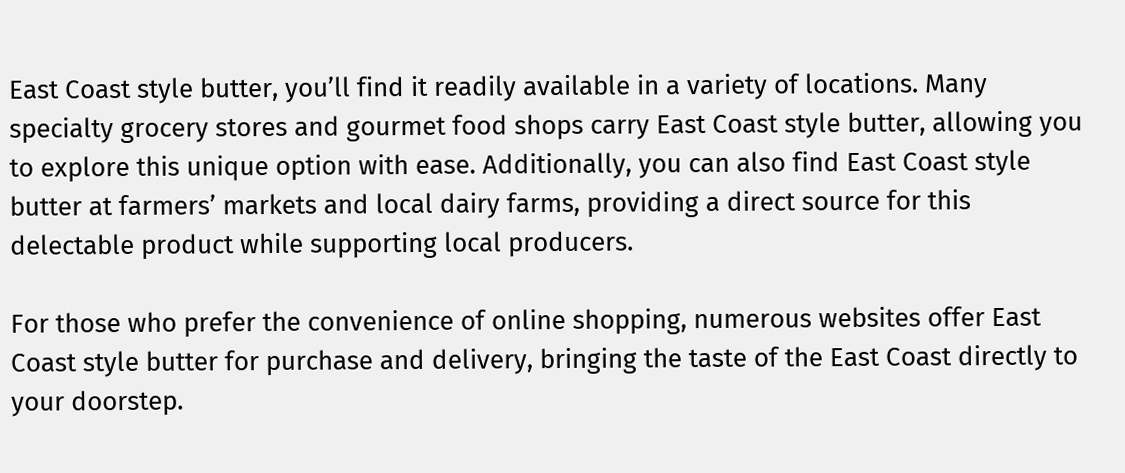East Coast style butter, you’ll find it readily available in a variety of locations. Many specialty grocery stores and gourmet food shops carry East Coast style butter, allowing you to explore this unique option with ease. Additionally, you can also find East Coast style butter at farmers’ markets and local dairy farms, providing a direct source for this delectable product while supporting local producers.

For those who prefer the convenience of online shopping, numerous websites offer East Coast style butter for purchase and delivery, bringing the taste of the East Coast directly to your doorstep.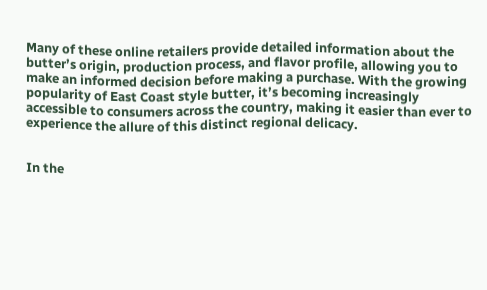Many of these online retailers provide detailed information about the butter’s origin, production process, and flavor profile, allowing you to make an informed decision before making a purchase. With the growing popularity of East Coast style butter, it’s becoming increasingly accessible to consumers across the country, making it easier than ever to experience the allure of this distinct regional delicacy.


In the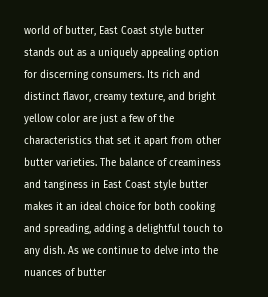world of butter, East Coast style butter stands out as a uniquely appealing option for discerning consumers. Its rich and distinct flavor, creamy texture, and bright yellow color are just a few of the characteristics that set it apart from other butter varieties. The balance of creaminess and tanginess in East Coast style butter makes it an ideal choice for both cooking and spreading, adding a delightful touch to any dish. As we continue to delve into the nuances of butter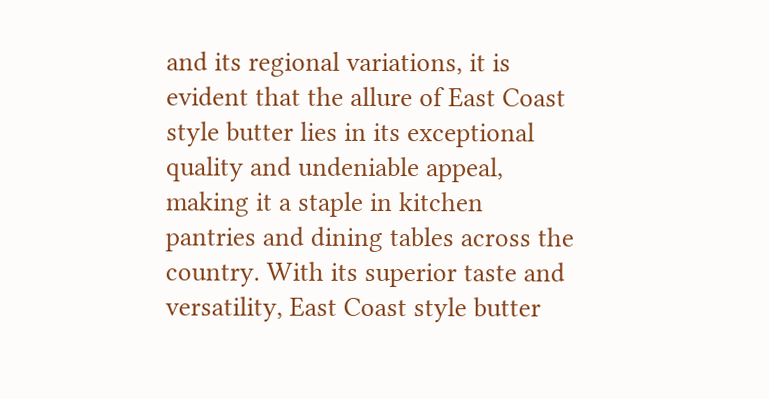and its regional variations, it is evident that the allure of East Coast style butter lies in its exceptional quality and undeniable appeal, making it a staple in kitchen pantries and dining tables across the country. With its superior taste and versatility, East Coast style butter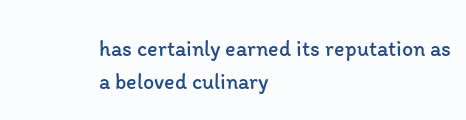has certainly earned its reputation as a beloved culinary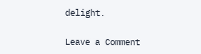delight.

Leave a Comment